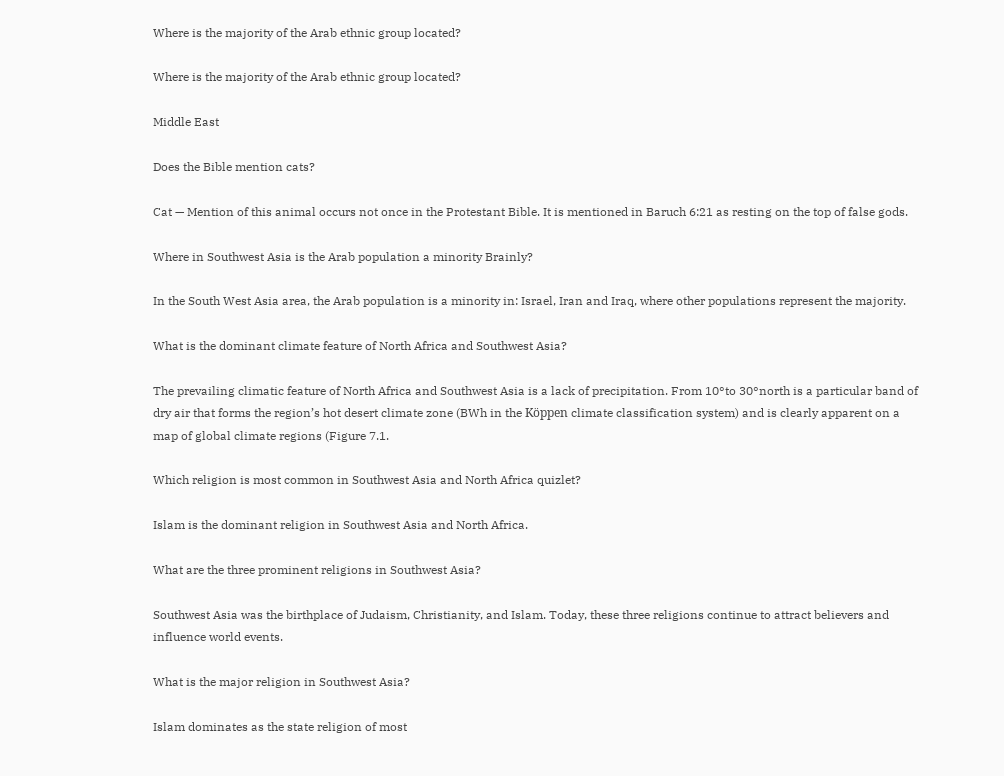Where is the majority of the Arab ethnic group located?

Where is the majority of the Arab ethnic group located?

Middle East

Does the Bible mention cats?

Cat — Mention of this animal occurs not once in the Protestant Bible. It is mentioned in Baruch 6:21 as resting on the top of false gods.

Where in Southwest Asia is the Arab population a minority Brainly?

In the South West Asia area, the Arab population is a minority in: Israel, Iran and Iraq, where other populations represent the majority.

What is the dominant climate feature of North Africa and Southwest Asia?

The prevailing climatic feature of North Africa and Southwest Asia is a lack of precipitation. From 10°to 30°north is a particular band of dry air that forms the region’s hot desert climate zone (BWh in the Köppen climate classification system) and is clearly apparent on a map of global climate regions (Figure 7.1.

Which religion is most common in Southwest Asia and North Africa quizlet?

Islam is the dominant religion in Southwest Asia and North Africa.

What are the three prominent religions in Southwest Asia?

Southwest Asia was the birthplace of Judaism, Christianity, and Islam. Today, these three religions continue to attract believers and influence world events.

What is the major religion in Southwest Asia?

Islam dominates as the state religion of most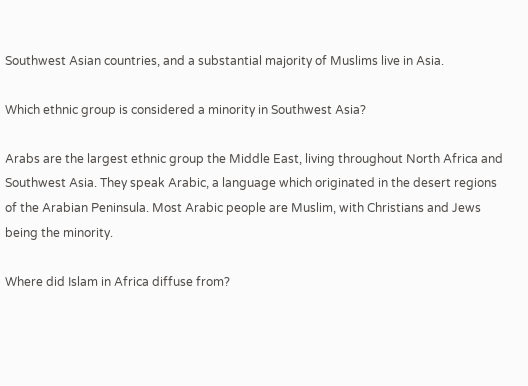Southwest Asian countries, and a substantial majority of Muslims live in Asia.

Which ethnic group is considered a minority in Southwest Asia?

Arabs are the largest ethnic group the Middle East, living throughout North Africa and Southwest Asia. They speak Arabic, a language which originated in the desert regions of the Arabian Peninsula. Most Arabic people are Muslim, with Christians and Jews being the minority.

Where did Islam in Africa diffuse from?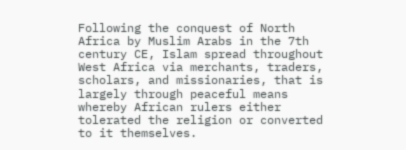Following the conquest of North Africa by Muslim Arabs in the 7th century CE, Islam spread throughout West Africa via merchants, traders, scholars, and missionaries, that is largely through peaceful means whereby African rulers either tolerated the religion or converted to it themselves.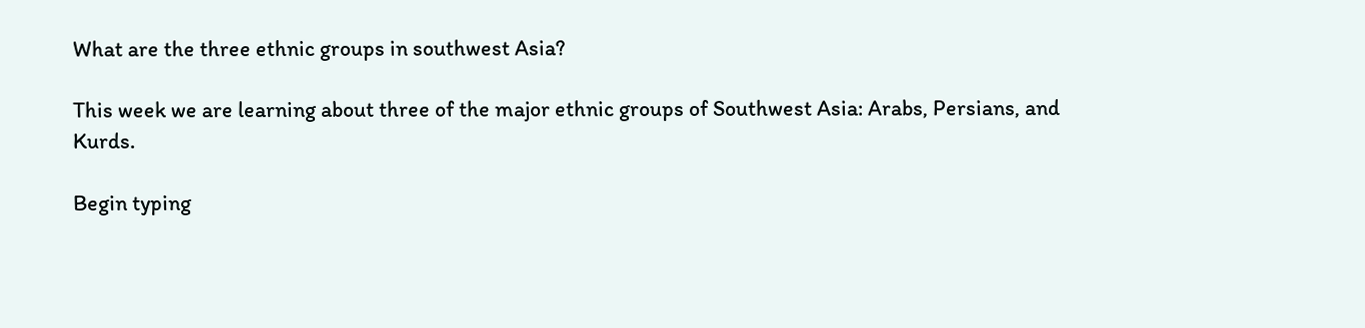What are the three ethnic groups in southwest Asia?

This week we are learning about three of the major ethnic groups of Southwest Asia: Arabs, Persians, and Kurds.

Begin typing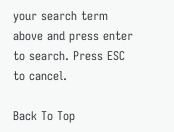your search term above and press enter to search. Press ESC to cancel.

Back To Top